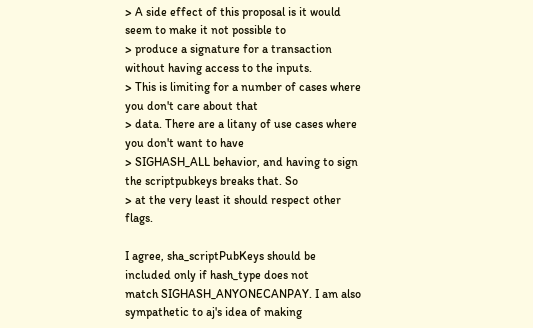> A side effect of this proposal is it would seem to make it not possible to
> produce a signature for a transaction without having access to the inputs.
> This is limiting for a number of cases where you don't care about that
> data. There are a litany of use cases where you don't want to have
> SIGHASH_ALL behavior, and having to sign the scriptpubkeys breaks that. So
> at the very least it should respect other flags.

I agree, sha_scriptPubKeys should be included only if hash_type does not
match SIGHASH_ANYONECANPAY. I am also sympathetic to aj's idea of making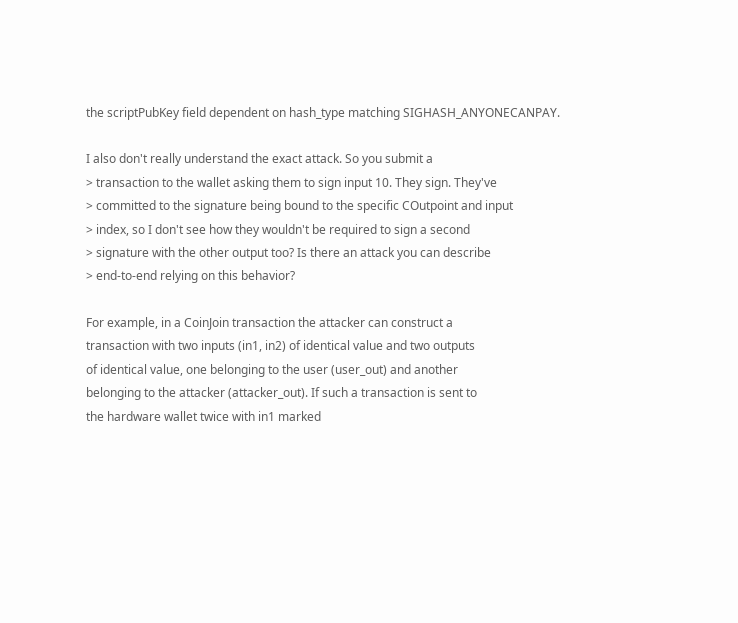the scriptPubKey field dependent on hash_type matching SIGHASH_ANYONECANPAY.

I also don't really understand the exact attack. So you submit a
> transaction to the wallet asking them to sign input 10. They sign. They've
> committed to the signature being bound to the specific COutpoint and input
> index, so I don't see how they wouldn't be required to sign a second
> signature with the other output too? Is there an attack you can describe
> end-to-end relying on this behavior?

For example, in a CoinJoin transaction the attacker can construct a
transaction with two inputs (in1, in2) of identical value and two outputs
of identical value, one belonging to the user (user_out) and another
belonging to the attacker (attacker_out). If such a transaction is sent to
the hardware wallet twice with in1 marked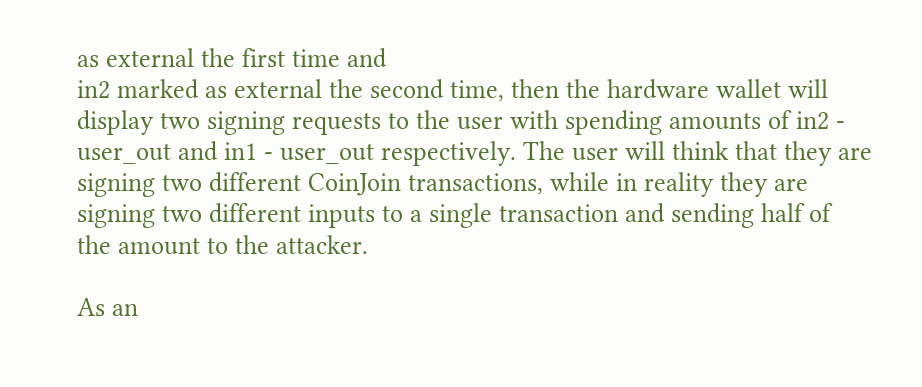as external the first time and
in2 marked as external the second time, then the hardware wallet will
display two signing requests to the user with spending amounts of in2 -
user_out and in1 - user_out respectively. The user will think that they are
signing two different CoinJoin transactions, while in reality they are
signing two different inputs to a single transaction and sending half of
the amount to the attacker.

As an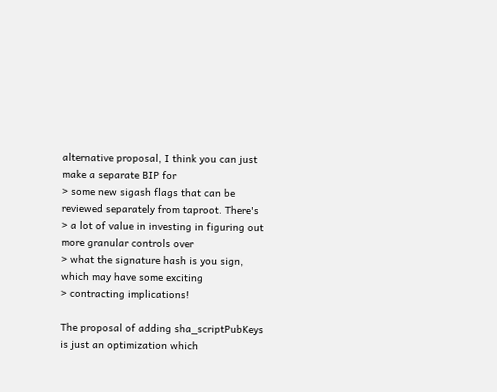alternative proposal, I think you can just make a separate BIP for
> some new sigash flags that can be reviewed separately from taproot. There's
> a lot of value in investing in figuring out more granular controls over
> what the signature hash is you sign, which may have some exciting
> contracting implications!

The proposal of adding sha_scriptPubKeys is just an optimization which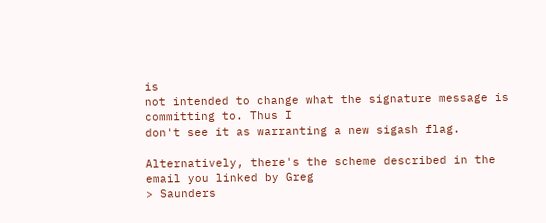is
not intended to change what the signature message is committing to. Thus I
don't see it as warranting a new sigash flag.

Alternatively, there's the scheme described in the email you linked by Greg
> Saunders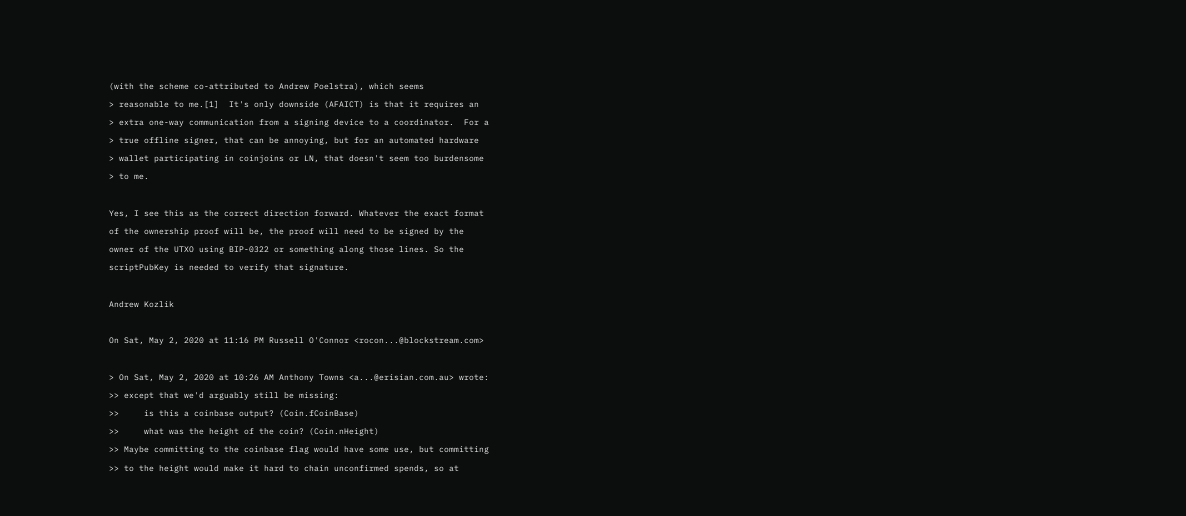(with the scheme co-attributed to Andrew Poelstra), which seems
> reasonable to me.[1]  It's only downside (AFAICT) is that it requires an
> extra one-way communication from a signing device to a coordinator.  For a
> true offline signer, that can be annoying, but for an automated hardware
> wallet participating in coinjoins or LN, that doesn't seem too burdensome
> to me.

Yes, I see this as the correct direction forward. Whatever the exact format
of the ownership proof will be, the proof will need to be signed by the
owner of the UTXO using BIP-0322 or something along those lines. So the
scriptPubKey is needed to verify that signature.

Andrew Kozlik

On Sat, May 2, 2020 at 11:16 PM Russell O'Connor <rocon...@blockstream.com>

> On Sat, May 2, 2020 at 10:26 AM Anthony Towns <a...@erisian.com.au> wrote:
>> except that we'd arguably still be missing:
>>     is this a coinbase output? (Coin.fCoinBase)
>>     what was the height of the coin? (Coin.nHeight)
>> Maybe committing to the coinbase flag would have some use, but committing
>> to the height would make it hard to chain unconfirmed spends, so at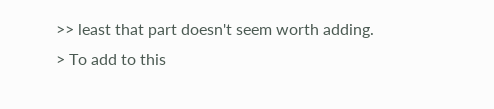>> least that part doesn't seem worth adding.
> To add to this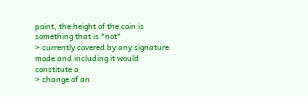point, the height of the coin is something that is *not*
> currently covered by any signature mode and including it would constitute a
> change of an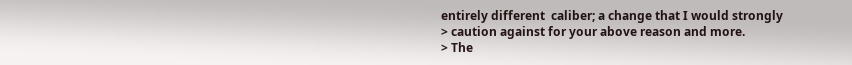entirely different  caliber; a change that I would strongly
> caution against for your above reason and more.
> The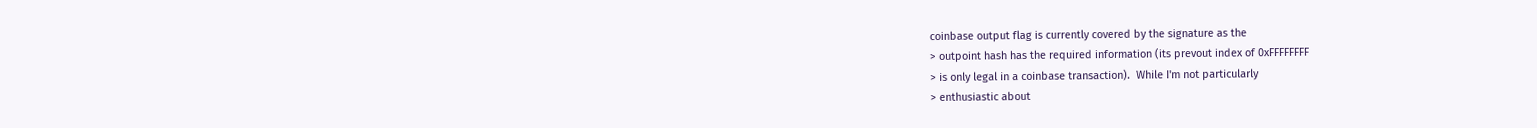coinbase output flag is currently covered by the signature as the
> outpoint hash has the required information (its prevout index of 0xFFFFFFFF
> is only legal in a coinbase transaction).  While I'm not particularly
> enthusiastic about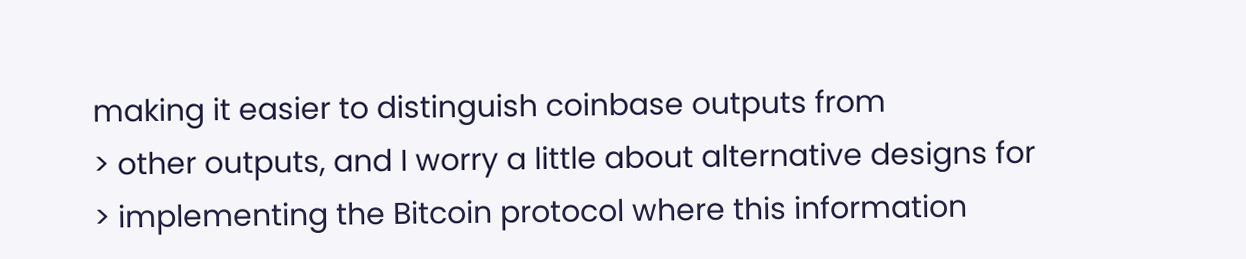making it easier to distinguish coinbase outputs from
> other outputs, and I worry a little about alternative designs for
> implementing the Bitcoin protocol where this information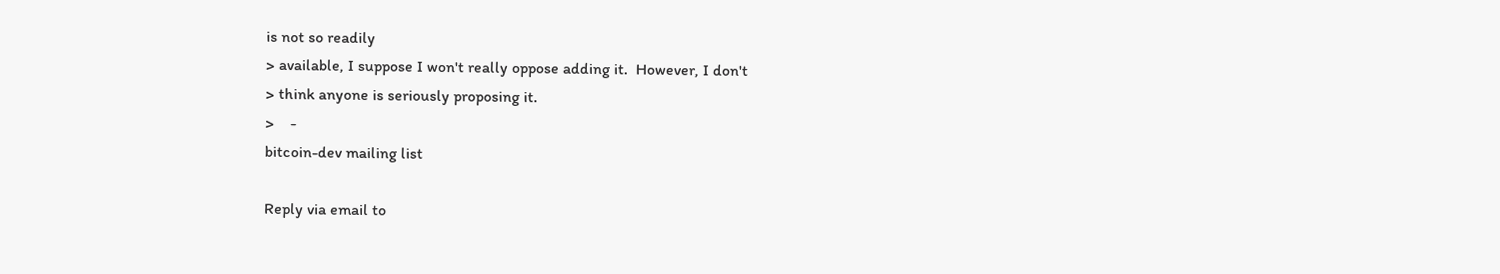is not so readily
> available, I suppose I won't really oppose adding it.  However, I don't
> think anyone is seriously proposing it.
>    -
bitcoin-dev mailing list

Reply via email to